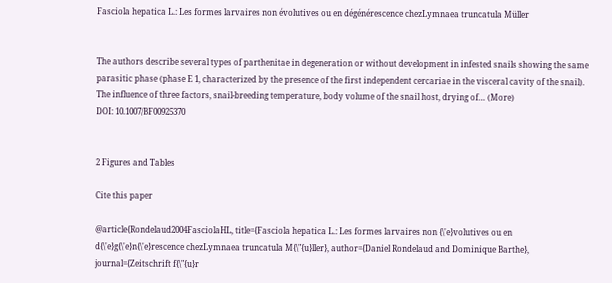Fasciola hepatica L.: Les formes larvaires non évolutives ou en dégénérescence chezLymnaea truncatula Müller


The authors describe several types of parthenitae in degeneration or without development in infested snails showing the same parasitic phase (phase E 1, characterized by the presence of the first independent cercariae in the visceral cavity of the snail). The influence of three factors, snail-breeding temperature, body volume of the snail host, drying of… (More)
DOI: 10.1007/BF00925370


2 Figures and Tables

Cite this paper

@article{Rondelaud2004FasciolaHL, title={Fasciola hepatica L.: Les formes larvaires non {\'e}volutives ou en d{\'e}g{\'e}n{\'e}rescence chezLymnaea truncatula M{\"{u}ller}, author={Daniel Rondelaud and Dominique Barthe}, journal={Zeitschrift f{\"{u}r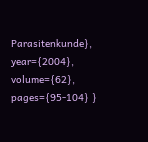Parasitenkunde}, year={2004}, volume={62}, pages={95-104} }